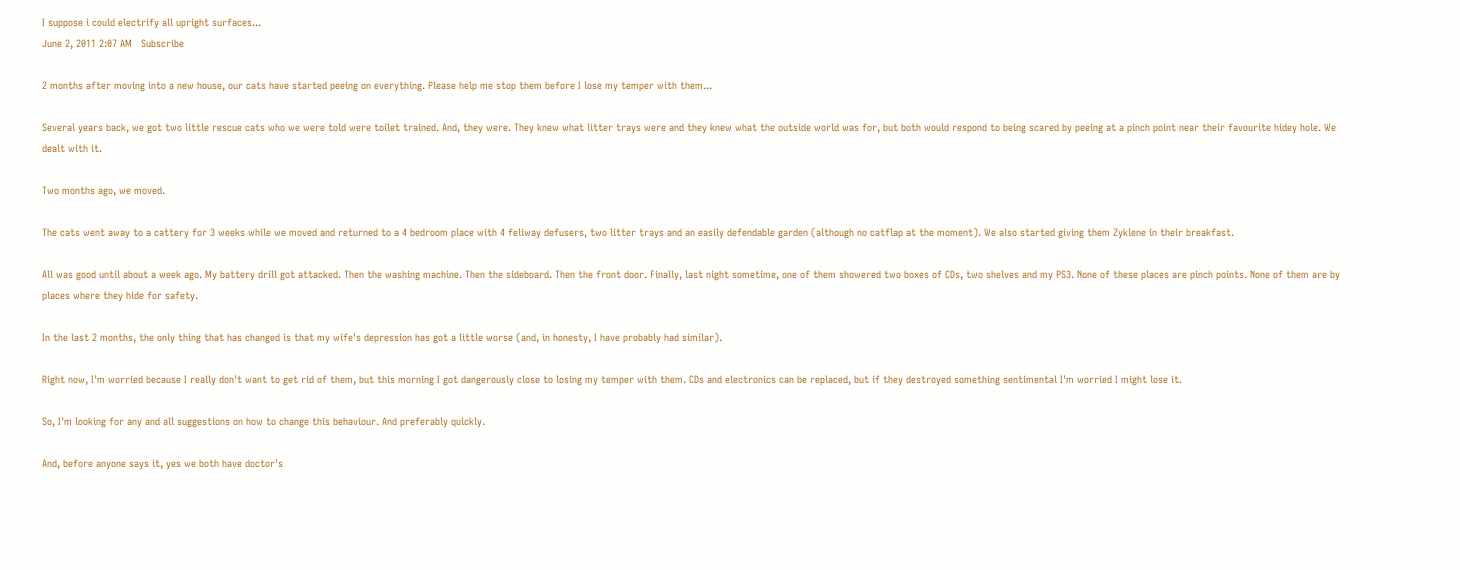I suppose i could electrify all upright surfaces...
June 2, 2011 2:07 AM   Subscribe

2 months after moving into a new house, our cats have started peeing on everything. Please help me stop them before I lose my temper with them...

Several years back, we got two little rescue cats who we were told were toilet trained. And, they were. They knew what litter trays were and they knew what the outside world was for, but both would respond to being scared by peeing at a pinch point near their favourite hidey hole. We dealt with it.

Two months ago, we moved.

The cats went away to a cattery for 3 weeks while we moved and returned to a 4 bedroom place with 4 feliway defusers, two litter trays and an easily defendable garden (although no catflap at the moment). We also started giving them Zyklene in their breakfast.

All was good until about a week ago. My battery drill got attacked. Then the washing machine. Then the sideboard. Then the front door. Finally, last night sometime, one of them showered two boxes of CDs, two shelves and my PS3. None of these places are pinch points. None of them are by places where they hide for safety.

In the last 2 months, the only thing that has changed is that my wife's depression has got a little worse (and, in honesty, I have probably had similar).

Right now, I'm worried because I really don't want to get rid of them, but this morning I got dangerously close to losing my temper with them. CDs and electronics can be replaced, but if they destroyed something sentimental I'm worried I might lose it.

So, I'm looking for any and all suggestions on how to change this behaviour. And preferably quickly.

And, before anyone says it, yes we both have doctor's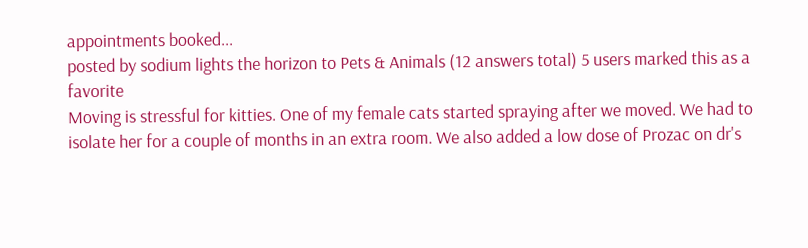appointments booked...
posted by sodium lights the horizon to Pets & Animals (12 answers total) 5 users marked this as a favorite
Moving is stressful for kitties. One of my female cats started spraying after we moved. We had to isolate her for a couple of months in an extra room. We also added a low dose of Prozac on dr's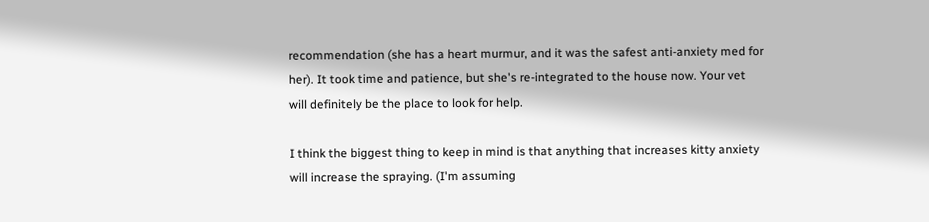recommendation (she has a heart murmur, and it was the safest anti-anxiety med for her). It took time and patience, but she's re-integrated to the house now. Your vet will definitely be the place to look for help.

I think the biggest thing to keep in mind is that anything that increases kitty anxiety will increase the spraying. (I'm assuming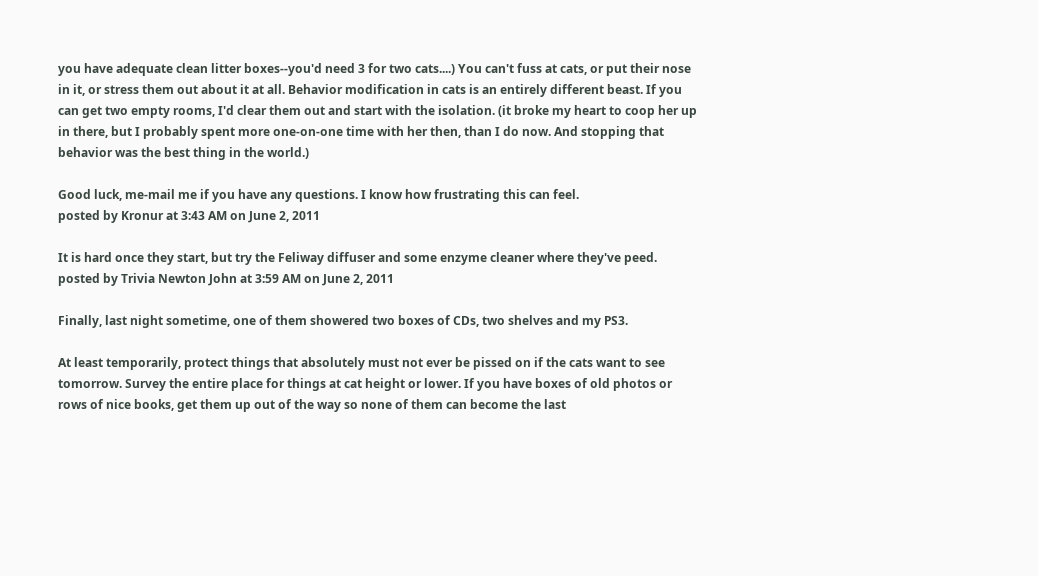you have adequate clean litter boxes--you'd need 3 for two cats....) You can't fuss at cats, or put their nose in it, or stress them out about it at all. Behavior modification in cats is an entirely different beast. If you can get two empty rooms, I'd clear them out and start with the isolation. (it broke my heart to coop her up in there, but I probably spent more one-on-one time with her then, than I do now. And stopping that behavior was the best thing in the world.)

Good luck, me-mail me if you have any questions. I know how frustrating this can feel.
posted by Kronur at 3:43 AM on June 2, 2011

It is hard once they start, but try the Feliway diffuser and some enzyme cleaner where they've peed.
posted by Trivia Newton John at 3:59 AM on June 2, 2011

Finally, last night sometime, one of them showered two boxes of CDs, two shelves and my PS3.

At least temporarily, protect things that absolutely must not ever be pissed on if the cats want to see tomorrow. Survey the entire place for things at cat height or lower. If you have boxes of old photos or rows of nice books, get them up out of the way so none of them can become the last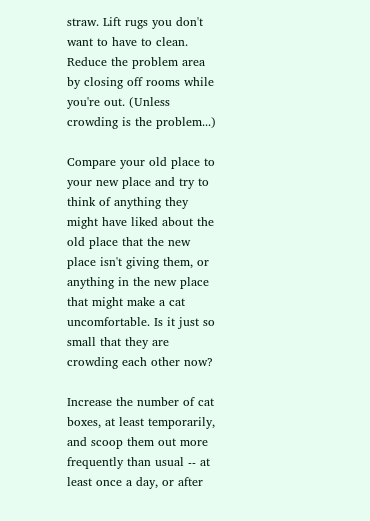straw. Lift rugs you don't want to have to clean. Reduce the problem area by closing off rooms while you're out. (Unless crowding is the problem...)

Compare your old place to your new place and try to think of anything they might have liked about the old place that the new place isn't giving them, or anything in the new place that might make a cat uncomfortable. Is it just so small that they are crowding each other now?

Increase the number of cat boxes, at least temporarily, and scoop them out more frequently than usual -- at least once a day, or after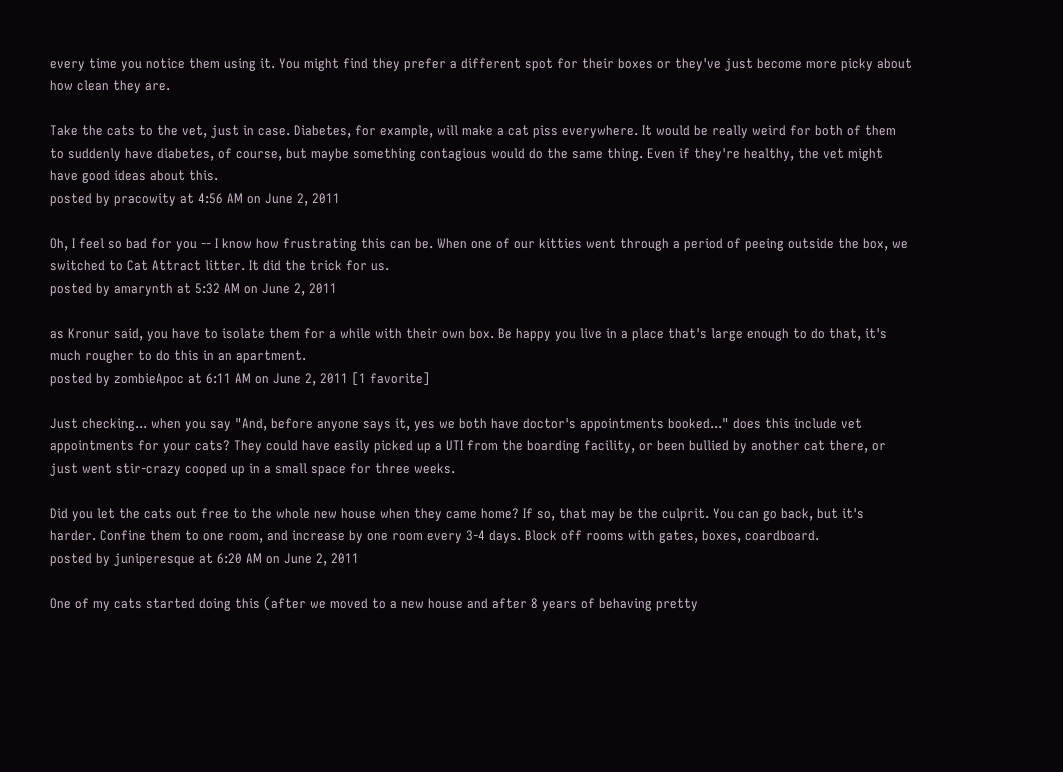every time you notice them using it. You might find they prefer a different spot for their boxes or they've just become more picky about how clean they are.

Take the cats to the vet, just in case. Diabetes, for example, will make a cat piss everywhere. It would be really weird for both of them to suddenly have diabetes, of course, but maybe something contagious would do the same thing. Even if they're healthy, the vet might have good ideas about this.
posted by pracowity at 4:56 AM on June 2, 2011

Oh, I feel so bad for you -- I know how frustrating this can be. When one of our kitties went through a period of peeing outside the box, we switched to Cat Attract litter. It did the trick for us.
posted by amarynth at 5:32 AM on June 2, 2011

as Kronur said, you have to isolate them for a while with their own box. Be happy you live in a place that's large enough to do that, it's much rougher to do this in an apartment.
posted by zombieApoc at 6:11 AM on June 2, 2011 [1 favorite]

Just checking... when you say "And, before anyone says it, yes we both have doctor's appointments booked..." does this include vet appointments for your cats? They could have easily picked up a UTI from the boarding facility, or been bullied by another cat there, or just went stir-crazy cooped up in a small space for three weeks.

Did you let the cats out free to the whole new house when they came home? If so, that may be the culprit. You can go back, but it's harder. Confine them to one room, and increase by one room every 3-4 days. Block off rooms with gates, boxes, coardboard.
posted by juniperesque at 6:20 AM on June 2, 2011

One of my cats started doing this (after we moved to a new house and after 8 years of behaving pretty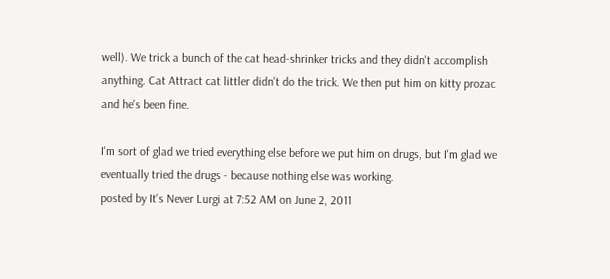well). We trick a bunch of the cat head-shrinker tricks and they didn't accomplish anything. Cat Attract cat littler didn't do the trick. We then put him on kitty prozac and he's been fine.

I'm sort of glad we tried everything else before we put him on drugs, but I'm glad we eventually tried the drugs - because nothing else was working.
posted by It's Never Lurgi at 7:52 AM on June 2, 2011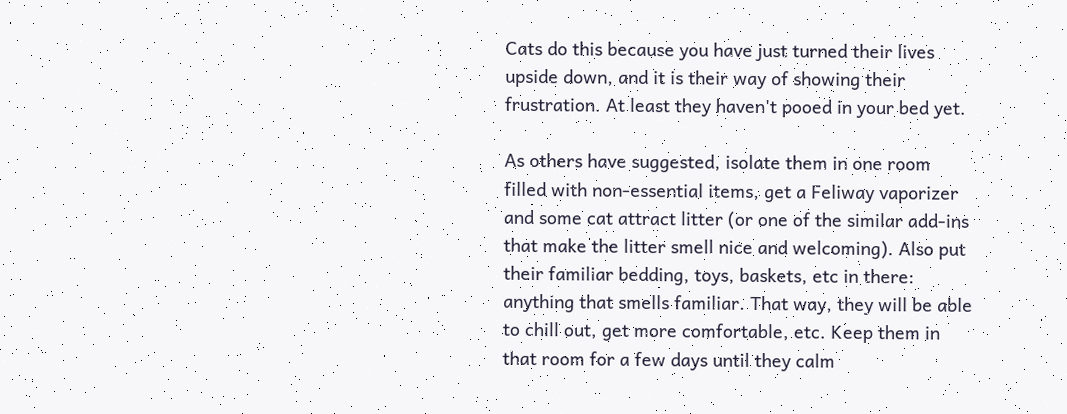Cats do this because you have just turned their lives upside down, and it is their way of showing their frustration. At least they haven't pooed in your bed yet.

As others have suggested, isolate them in one room filled with non-essential items, get a Feliway vaporizer and some cat attract litter (or one of the similar add-ins that make the litter smell nice and welcoming). Also put their familiar bedding, toys, baskets, etc in there: anything that smells familiar. That way, they will be able to chill out, get more comfortable, etc. Keep them in that room for a few days until they calm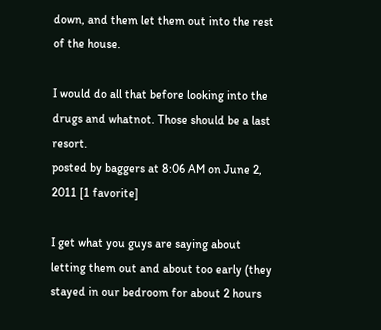down, and them let them out into the rest of the house.

I would do all that before looking into the drugs and whatnot. Those should be a last resort.
posted by baggers at 8:06 AM on June 2, 2011 [1 favorite]

I get what you guys are saying about letting them out and about too early (they stayed in our bedroom for about 2 hours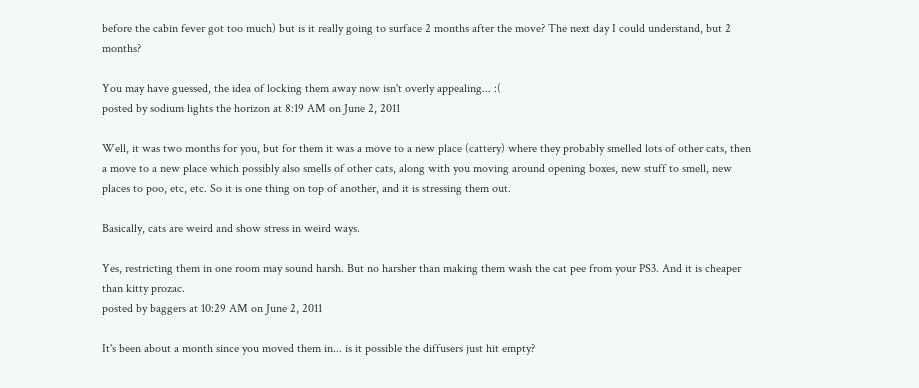before the cabin fever got too much) but is it really going to surface 2 months after the move? The next day I could understand, but 2 months?

You may have guessed, the idea of locking them away now isn't overly appealing... :(
posted by sodium lights the horizon at 8:19 AM on June 2, 2011

Well, it was two months for you, but for them it was a move to a new place (cattery) where they probably smelled lots of other cats, then a move to a new place which possibly also smells of other cats, along with you moving around opening boxes, new stuff to smell, new places to poo, etc, etc. So it is one thing on top of another, and it is stressing them out.

Basically, cats are weird and show stress in weird ways.

Yes, restricting them in one room may sound harsh. But no harsher than making them wash the cat pee from your PS3. And it is cheaper than kitty prozac.
posted by baggers at 10:29 AM on June 2, 2011

It's been about a month since you moved them in... is it possible the diffusers just hit empty?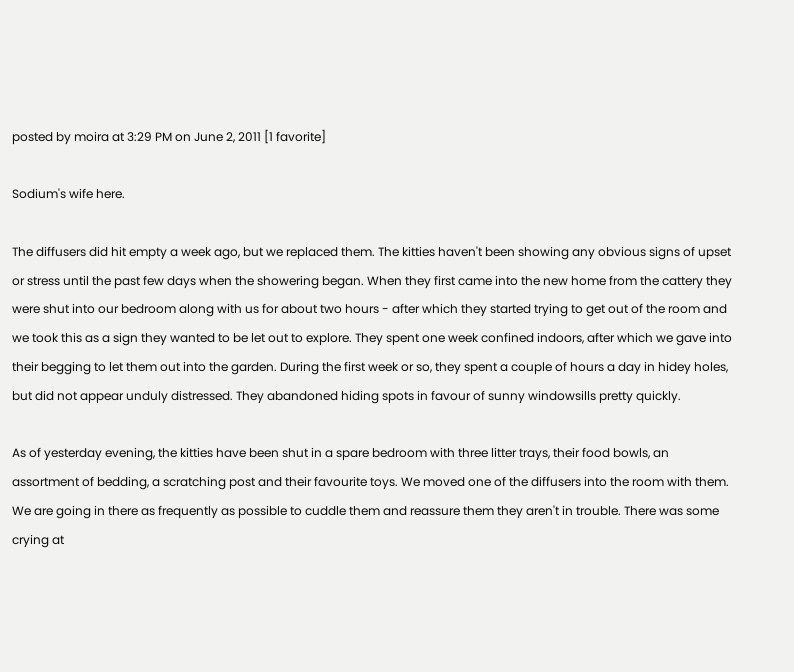posted by moira at 3:29 PM on June 2, 2011 [1 favorite]

Sodium's wife here.

The diffusers did hit empty a week ago, but we replaced them. The kitties haven't been showing any obvious signs of upset or stress until the past few days when the showering began. When they first came into the new home from the cattery they were shut into our bedroom along with us for about two hours - after which they started trying to get out of the room and we took this as a sign they wanted to be let out to explore. They spent one week confined indoors, after which we gave into their begging to let them out into the garden. During the first week or so, they spent a couple of hours a day in hidey holes, but did not appear unduly distressed. They abandoned hiding spots in favour of sunny windowsills pretty quickly.

As of yesterday evening, the kitties have been shut in a spare bedroom with three litter trays, their food bowls, an assortment of bedding, a scratching post and their favourite toys. We moved one of the diffusers into the room with them. We are going in there as frequently as possible to cuddle them and reassure them they aren't in trouble. There was some crying at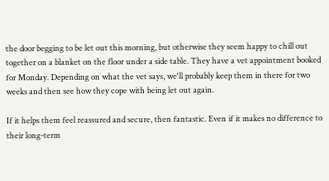the door begging to be let out this morning, but otherwise they seem happy to chill out together on a blanket on the floor under a side table. They have a vet appointment booked for Monday. Depending on what the vet says, we'll probably keep them in there for two weeks and then see how they cope with being let out again.

If it helps them feel reassured and secure, then fantastic. Even if it makes no difference to their long-term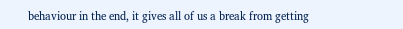behaviour in the end, it gives all of us a break from getting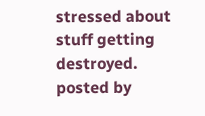stressed about stuff getting destroyed.
posted by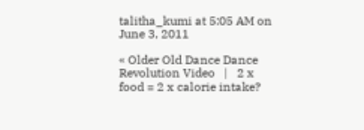talitha_kumi at 5:05 AM on June 3, 2011

« Older Old Dance Dance Revolution Video   |   2 x food = 2 x calorie intake?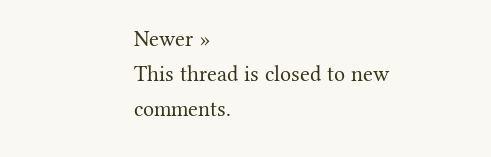Newer »
This thread is closed to new comments.